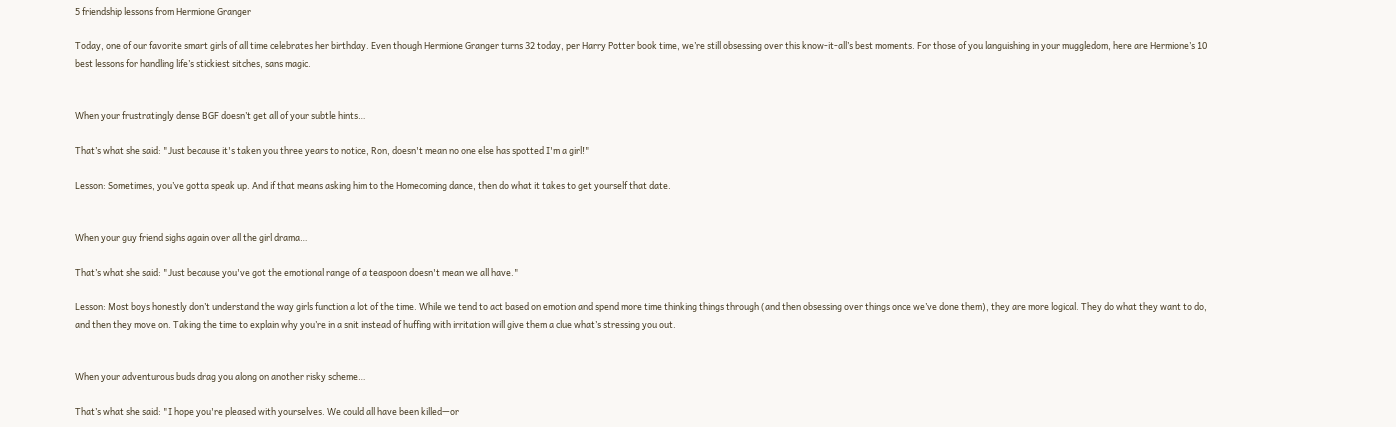5 friendship lessons from Hermione Granger

Today, one of our favorite smart girls of all time celebrates her birthday. Even though Hermione Granger turns 32 today, per Harry Potter book time, we’re still obsessing over this know-it-all’s best moments. For those of you languishing in your muggledom, here are Hermione’s 10 best lessons for handling life’s stickiest sitches, sans magic.


When your frustratingly dense BGF doesn’t get all of your subtle hints…

That’s what she said: "Just because it's taken you three years to notice, Ron, doesn't mean no one else has spotted I'm a girl!"

Lesson: Sometimes, you’ve gotta speak up. And if that means asking him to the Homecoming dance, then do what it takes to get yourself that date.


When your guy friend sighs again over all the girl drama…

That’s what she said: "Just because you've got the emotional range of a teaspoon doesn't mean we all have."

Lesson: Most boys honestly don’t understand the way girls function a lot of the time. While we tend to act based on emotion and spend more time thinking things through (and then obsessing over things once we’ve done them), they are more logical. They do what they want to do, and then they move on. Taking the time to explain why you’re in a snit instead of huffing with irritation will give them a clue what’s stressing you out.


When your adventurous buds drag you along on another risky scheme…

That’s what she said: "I hope you're pleased with yourselves. We could all have been killed—or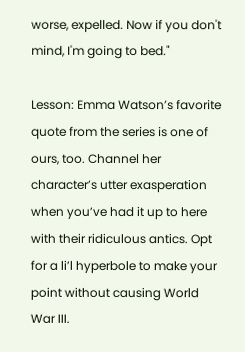worse, expelled. Now if you don't mind, I'm going to bed."

Lesson: Emma Watson’s favorite quote from the series is one of ours, too. Channel her character’s utter exasperation when you’ve had it up to here with their ridiculous antics. Opt for a li’l hyperbole to make your point without causing World War III.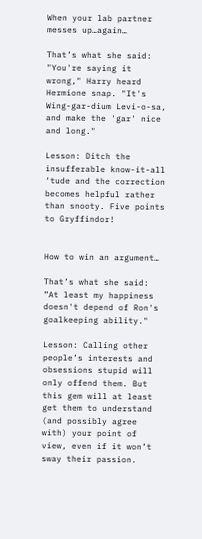When your lab partner messes up…again…

That’s what she said: "You're saying it wrong," Harry heard Hermione snap. "It's Wing-gar-dium Levi-o-sa, and make the 'gar' nice and long."

Lesson: Ditch the insufferable know-it-all ‘tude and the correction becomes helpful rather than snooty. Five points to Gryffindor!


How to win an argument…

That’s what she said: ”At least my happiness doesn't depend of Ron's goalkeeping ability."

Lesson: Calling other people’s interests and obsessions stupid will only offend them. But this gem will at least get them to understand (and possibly agree with) your point of view, even if it won’t sway their passion.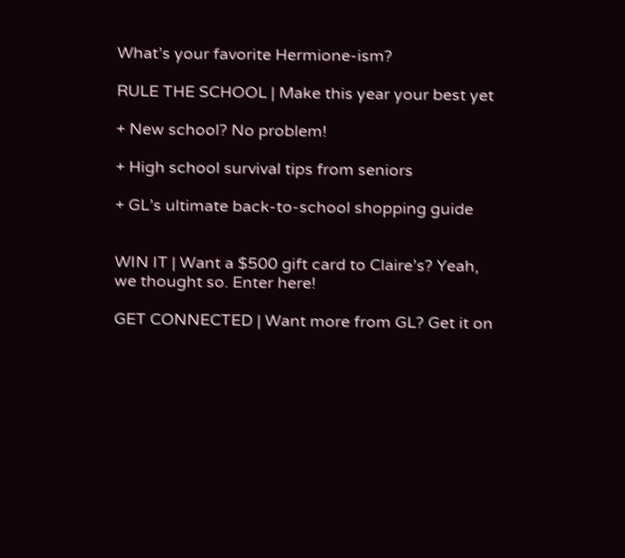What’s your favorite Hermione-ism?

RULE THE SCHOOL | Make this year your best yet

+ New school? No problem!

+ High school survival tips from seniors

+ GL’s ultimate back-to-school shopping guide


WIN IT | Want a $500 gift card to Claire’s? Yeah, we thought so. Enter here!

GET CONNECTED | Want more from GL? Get it on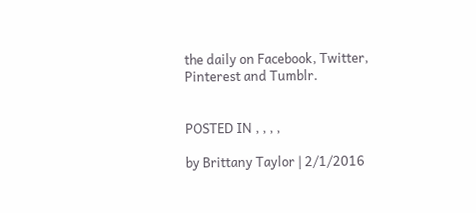the daily on Facebook, Twitter, Pinterest and Tumblr.


POSTED IN , , , ,

by Brittany Taylor | 2/1/2016